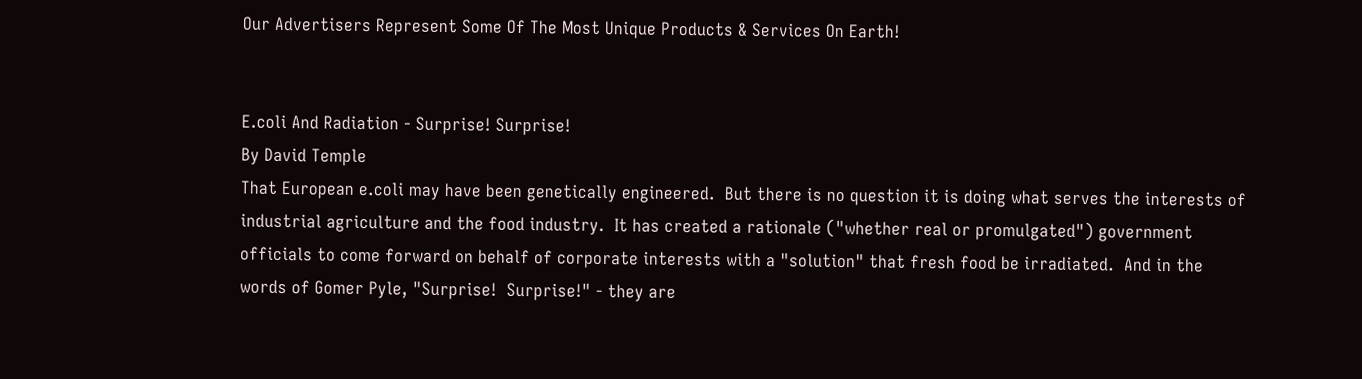Our Advertisers Represent Some Of The Most Unique Products & Services On Earth!


E.coli And Radiation - Surprise! Surprise!
By David Temple
That European e.coli may have been genetically engineered.  But there is no question it is doing what serves the interests of industrial agriculture and the food industry.  It has created a rationale ("whether real or promulgated") government officials to come forward on behalf of corporate interests with a "solution" that fresh food be irradiated.  And in the words of Gomer Pyle, "Surprise!  Surprise!" - they are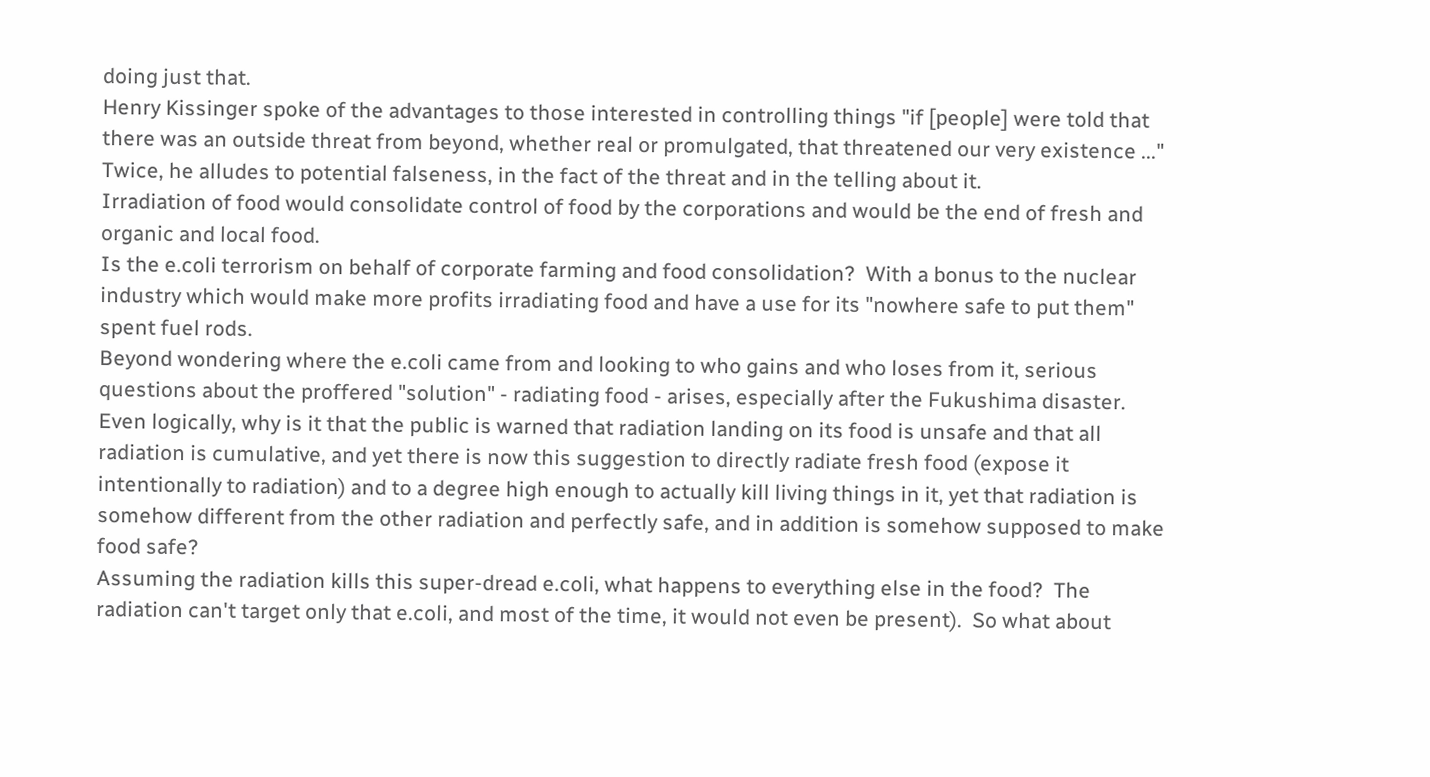doing just that.
Henry Kissinger spoke of the advantages to those interested in controlling things "if [people] were told that there was an outside threat from beyond, whether real or promulgated, that threatened our very existence ..."  Twice, he alludes to potential falseness, in the fact of the threat and in the telling about it.
Irradiation of food would consolidate control of food by the corporations and would be the end of fresh and organic and local food.
Is the e.coli terrorism on behalf of corporate farming and food consolidation?  With a bonus to the nuclear industry which would make more profits irradiating food and have a use for its "nowhere safe to put them" spent fuel rods.
Beyond wondering where the e.coli came from and looking to who gains and who loses from it, serious questions about the proffered "solution" - radiating food - arises, especially after the Fukushima disaster.
Even logically, why is it that the public is warned that radiation landing on its food is unsafe and that all radiation is cumulative, and yet there is now this suggestion to directly radiate fresh food (expose it intentionally to radiation) and to a degree high enough to actually kill living things in it, yet that radiation is somehow different from the other radiation and perfectly safe, and in addition is somehow supposed to make food safe?
Assuming the radiation kills this super-dread e.coli, what happens to everything else in the food?  The radiation can't target only that e.coli, and most of the time, it would not even be present).  So what about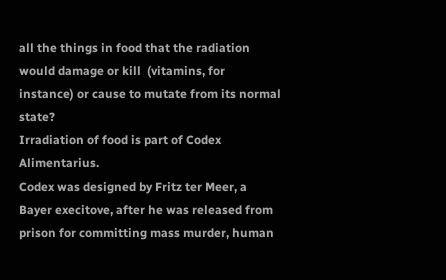all the things in food that the radiation would damage or kill  (vitamins, for instance) or cause to mutate from its normal state?
Irradiation of food is part of Codex Alimentarius.
Codex was designed by Fritz ter Meer, a Bayer execitove, after he was released from prison for committing mass murder, human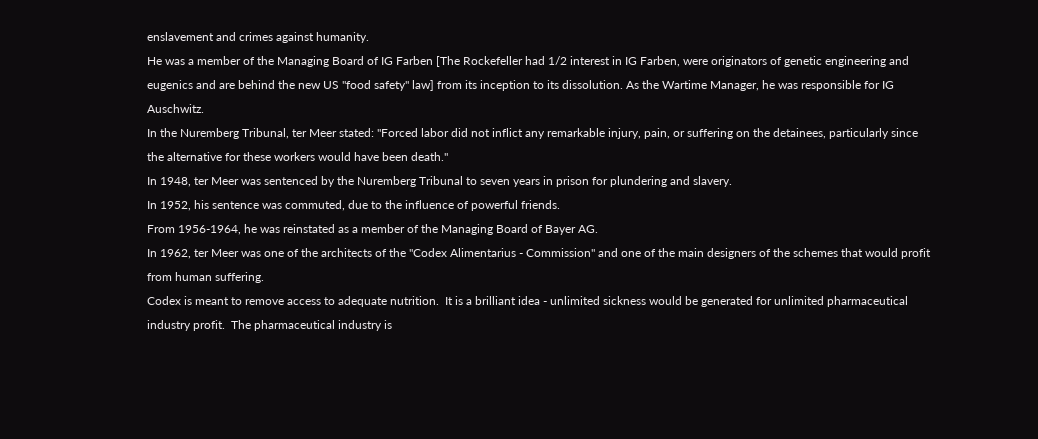enslavement and crimes against humanity.
He was a member of the Managing Board of IG Farben [The Rockefeller had 1/2 interest in IG Farben, were originators of genetic engineering and eugenics and are behind the new US "food safety" law] from its inception to its dissolution. As the Wartime Manager, he was responsible for IG Auschwitz.
In the Nuremberg Tribunal, ter Meer stated: "Forced labor did not inflict any remarkable injury, pain, or suffering on the detainees, particularly since the alternative for these workers would have been death."
In 1948, ter Meer was sentenced by the Nuremberg Tribunal to seven years in prison for plundering and slavery.
In 1952, his sentence was commuted, due to the influence of powerful friends.
From 1956-1964, he was reinstated as a member of the Managing Board of Bayer AG.
In 1962, ter Meer was one of the architects of the "Codex Alimentarius - Commission" and one of the main designers of the schemes that would profit from human suffering.
Codex is meant to remove access to adequate nutrition.  It is a brilliant idea - unlimited sickness would be generated for unlimited pharmaceutical industry profit.  The pharmaceutical industry is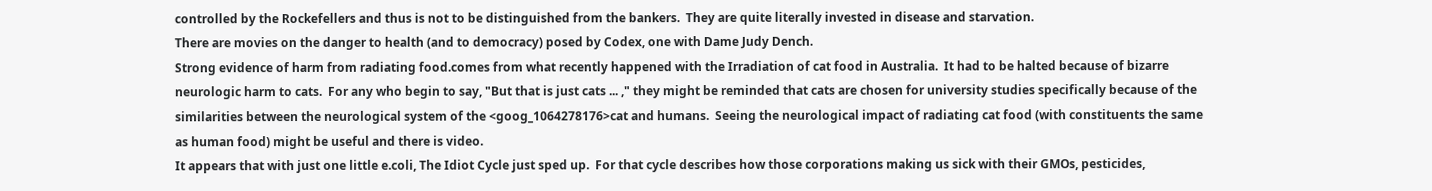controlled by the Rockefellers and thus is not to be distinguished from the bankers.  They are quite literally invested in disease and starvation.
There are movies on the danger to health (and to democracy) posed by Codex, one with Dame Judy Dench.
Strong evidence of harm from radiating food.comes from what recently happened with the Irradiation of cat food in Australia.  It had to be halted because of bizarre neurologic harm to cats.  For any who begin to say, "But that is just cats ... ," they might be reminded that cats are chosen for university studies specifically because of the  similarities between the neurological system of the <goog_1064278176>cat and humans.  Seeing the neurological impact of radiating cat food (with constituents the same as human food) might be useful and there is video.
It appears that with just one little e.coli, The Idiot Cycle just sped up.  For that cycle describes how those corporations making us sick with their GMOs, pesticides,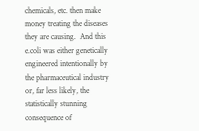chemicals, etc. then make money treating the diseases they are causing.  And this e.coli was either genetically engineered intentionally by the pharmaceutical industry or, far less likely, the statistically stunning consequence of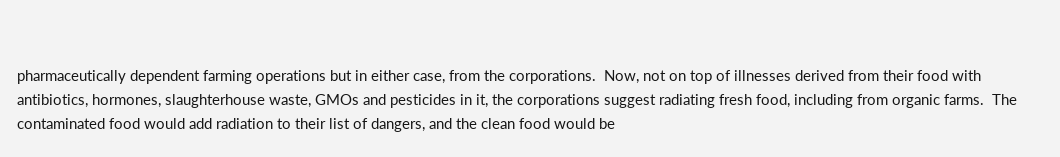pharmaceutically dependent farming operations but in either case, from the corporations.  Now, not on top of illnesses derived from their food with antibiotics, hormones, slaughterhouse waste, GMOs and pesticides in it, the corporations suggest radiating fresh food, including from organic farms.  The contaminated food would add radiation to their list of dangers, and the clean food would be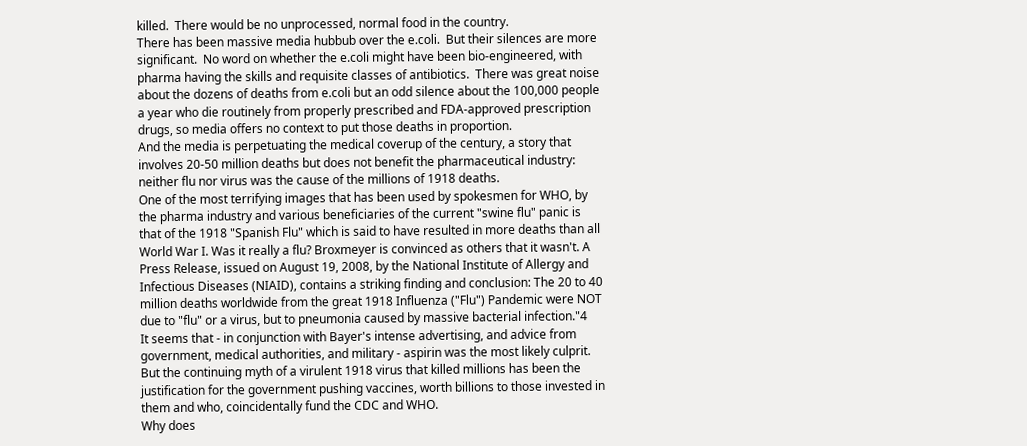killed.  There would be no unprocessed, normal food in the country.
There has been massive media hubbub over the e.coli.  But their silences are more significant.  No word on whether the e.coli might have been bio-engineered, with pharma having the skills and requisite classes of antibiotics.  There was great noise about the dozens of deaths from e.coli but an odd silence about the 100,000 people a year who die routinely from properly prescribed and FDA-approved prescription drugs, so media offers no context to put those deaths in proportion.
And the media is perpetuating the medical coverup of the century, a story that involves 20-50 million deaths but does not benefit the pharmaceutical industry:  neither flu nor virus was the cause of the millions of 1918 deaths.
One of the most terrifying images that has been used by spokesmen for WHO, by the pharma industry and various beneficiaries of the current "swine flu" panic is that of the 1918 "Spanish Flu" which is said to have resulted in more deaths than all World War I. Was it really a flu? Broxmeyer is convinced as others that it wasn't. A Press Release, issued on August 19, 2008, by the National Institute of Allergy and Infectious Diseases (NIAID), contains a striking finding and conclusion: The 20 to 40 million deaths worldwide from the great 1918 Influenza ("Flu") Pandemic were NOT due to "flu" or a virus, but to pneumonia caused by massive bacterial infection."4
It seems that - in conjunction with Bayer's intense advertising, and advice from government, medical authorities, and military - aspirin was the most likely culprit.
But the continuing myth of a virulent 1918 virus that killed millions has been the justification for the government pushing vaccines, worth billions to those invested in them and who, coincidentally fund the CDC and WHO.
Why does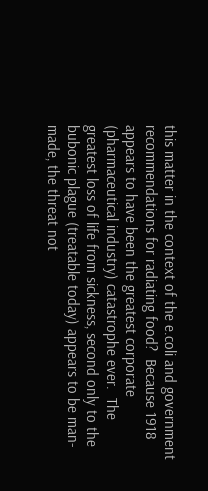this matter in the context of the e.coli and government recommendations for radiating food?  Because 1918 appears to have been the greatest corporate (pharmaceutical industry) catastrophe ever.  The greatest loss of life from sickness, second only to the bubonic plague (treatable today) appears to be man-made, the threat not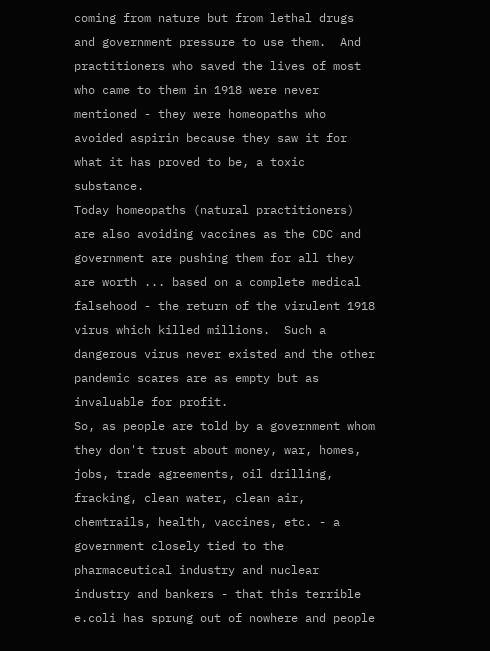coming from nature but from lethal drugs and government pressure to use them.  And practitioners who saved the lives of most who came to them in 1918 were never mentioned - they were homeopaths who avoided aspirin because they saw it for what it has proved to be, a toxic substance.
Today homeopaths (natural practitioners) are also avoiding vaccines as the CDC and government are pushing them for all they are worth ... based on a complete medical falsehood - the return of the virulent 1918 virus which killed millions.  Such a dangerous virus never existed and the other pandemic scares are as empty but as invaluable for profit.
So, as people are told by a government whom they don't trust about money, war, homes, jobs, trade agreements, oil drilling, fracking, clean water, clean air, chemtrails, health, vaccines, etc. - a government closely tied to the pharmaceutical industry and nuclear industry and bankers - that this terrible e.coli has sprung out of nowhere and people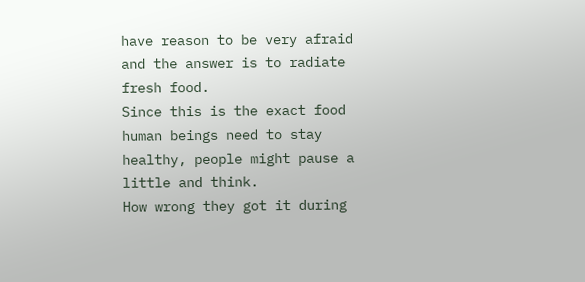have reason to be very afraid and the answer is to radiate fresh food.
Since this is the exact food human beings need to stay healthy, people might pause a little and think.
How wrong they got it during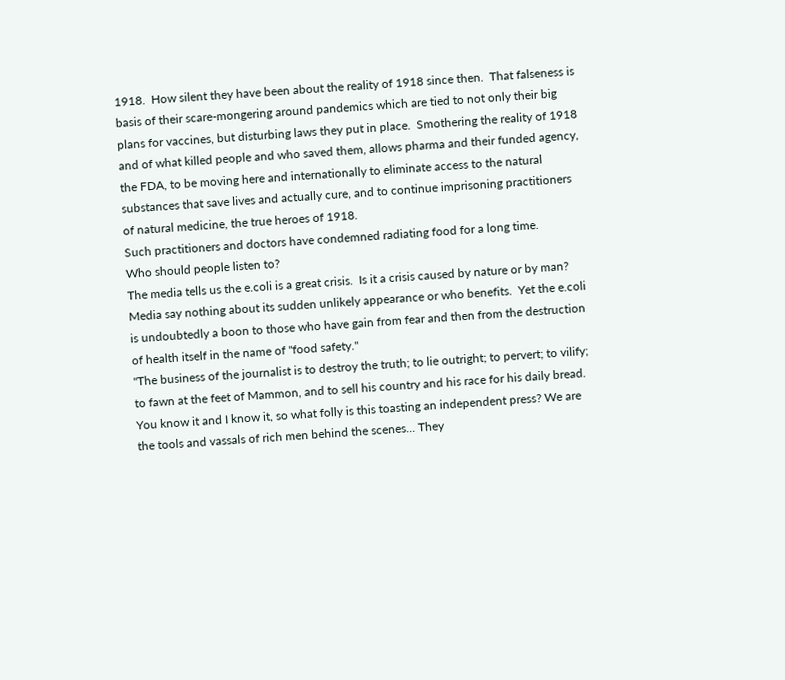1918.  How silent they have been about the reality of 1918 since then.  That falseness is basis of their scare-mongering around pandemics which are tied to not only their big plans for vaccines, but disturbing laws they put in place.  Smothering the reality of 1918 and of what killed people and who saved them, allows pharma and their funded agency, the FDA, to be moving here and internationally to eliminate access to the natural substances that save lives and actually cure, and to continue imprisoning practitioners of natural medicine, the true heroes of 1918.
Such practitioners and doctors have condemned radiating food for a long time.
Who should people listen to?
The media tells us the e.coli is a great crisis.  Is it a crisis caused by nature or by man?  Media say nothing about its sudden unlikely appearance or who benefits.  Yet the e.coli is undoubtedly a boon to those who have gain from fear and then from the destruction of health itself in the name of "food safety."
"The business of the journalist is to destroy the truth; to lie outright; to pervert; to vilify; to fawn at the feet of Mammon, and to sell his country and his race for his daily bread. You know it and I know it, so what folly is this toasting an independent press? We are the tools and vassals of rich men behind the scenes... They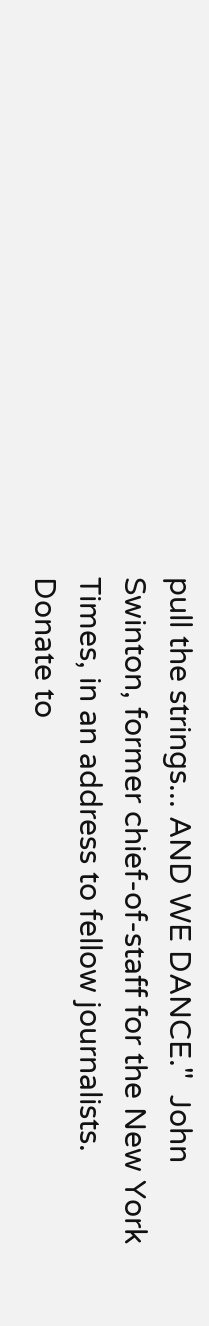pull the strings... AND WE DANCE."  John Swinton, former chief-of-staff for the New York Times, in an address to fellow journalists.
Donate to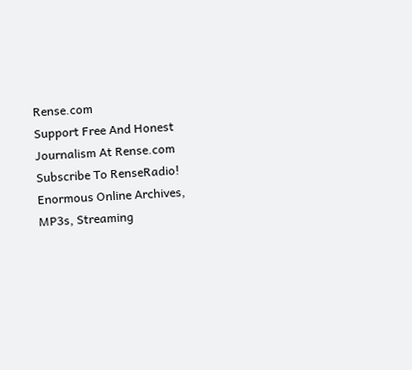Rense.com
Support Free And Honest
Journalism At Rense.com
Subscribe To RenseRadio!
Enormous Online Archives,
MP3s, Streaming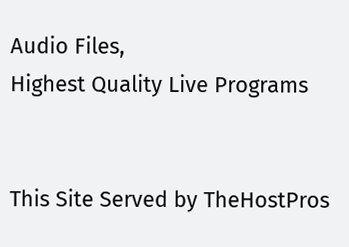Audio Files,
Highest Quality Live Programs


This Site Served by TheHostPros